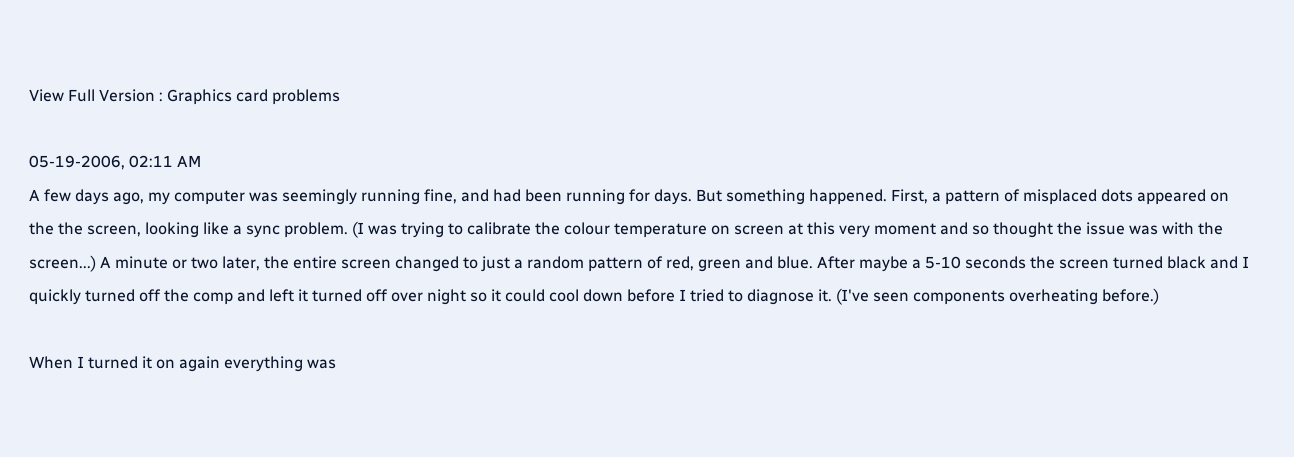View Full Version : Graphics card problems

05-19-2006, 02:11 AM
A few days ago, my computer was seemingly running fine, and had been running for days. But something happened. First, a pattern of misplaced dots appeared on the the screen, looking like a sync problem. (I was trying to calibrate the colour temperature on screen at this very moment and so thought the issue was with the screen...) A minute or two later, the entire screen changed to just a random pattern of red, green and blue. After maybe a 5-10 seconds the screen turned black and I quickly turned off the comp and left it turned off over night so it could cool down before I tried to diagnose it. (I've seen components overheating before.)

When I turned it on again everything was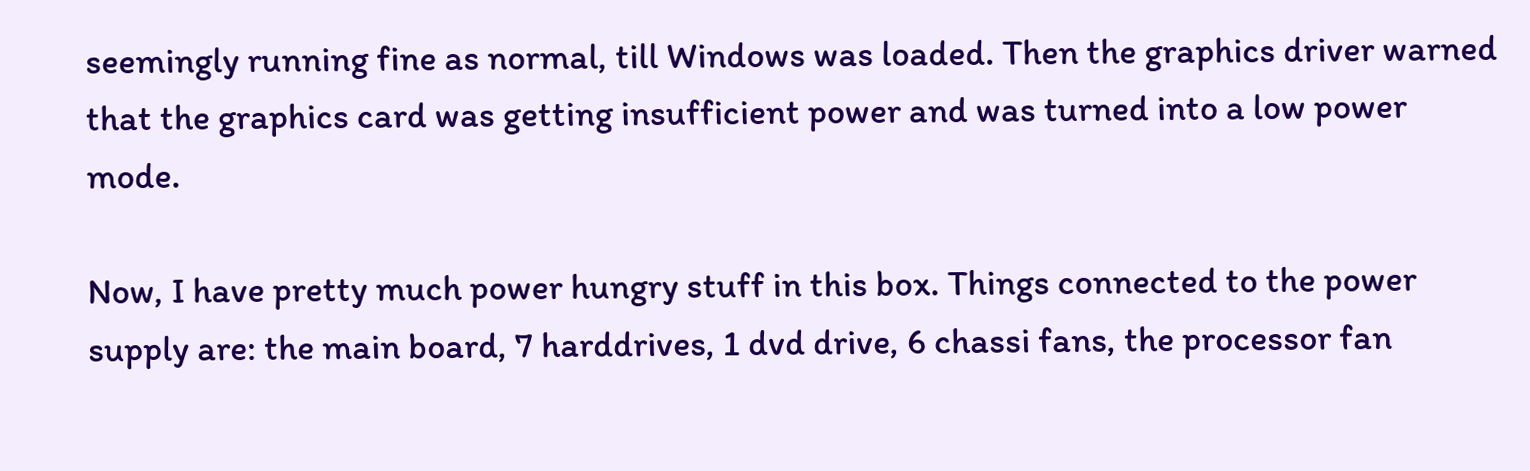seemingly running fine as normal, till Windows was loaded. Then the graphics driver warned that the graphics card was getting insufficient power and was turned into a low power mode.

Now, I have pretty much power hungry stuff in this box. Things connected to the power supply are: the main board, 7 harddrives, 1 dvd drive, 6 chassi fans, the processor fan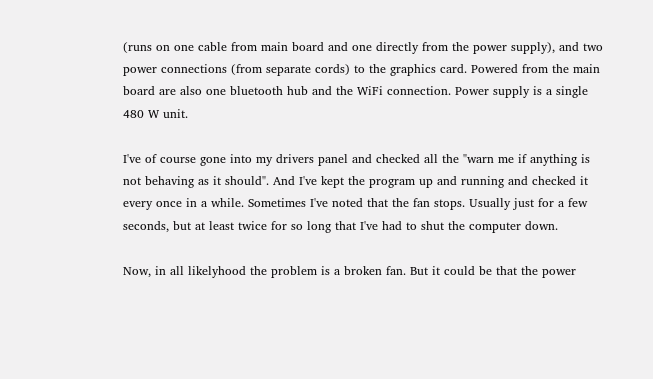(runs on one cable from main board and one directly from the power supply), and two power connections (from separate cords) to the graphics card. Powered from the main board are also one bluetooth hub and the WiFi connection. Power supply is a single 480 W unit.

I've of course gone into my drivers panel and checked all the "warn me if anything is not behaving as it should". And I've kept the program up and running and checked it every once in a while. Sometimes I've noted that the fan stops. Usually just for a few seconds, but at least twice for so long that I've had to shut the computer down.

Now, in all likelyhood the problem is a broken fan. But it could be that the power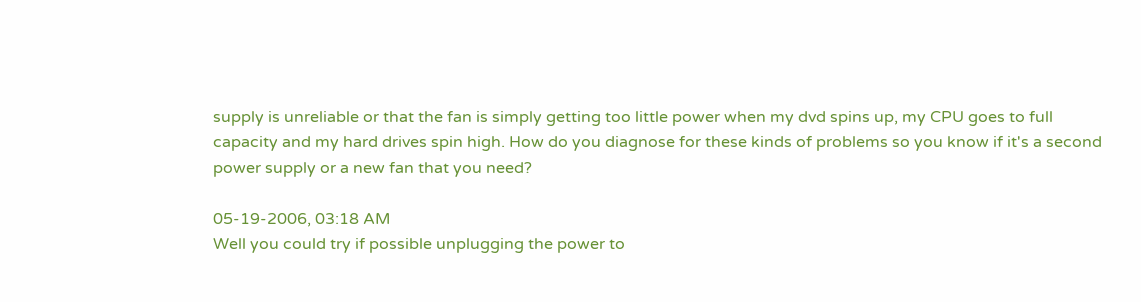supply is unreliable or that the fan is simply getting too little power when my dvd spins up, my CPU goes to full capacity and my hard drives spin high. How do you diagnose for these kinds of problems so you know if it's a second power supply or a new fan that you need?

05-19-2006, 03:18 AM
Well you could try if possible unplugging the power to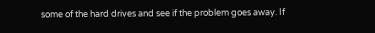some of the hard drives and see if the problem goes away. If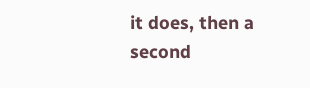it does, then a second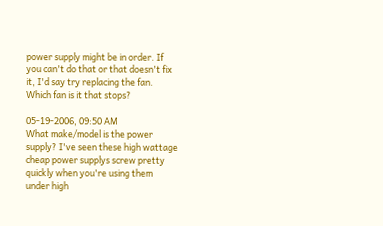power supply might be in order. If you can't do that or that doesn't fix it, I'd say try replacing the fan. Which fan is it that stops?

05-19-2006, 09:50 AM
What make/model is the power supply? I've seen these high wattage cheap power supplys screw pretty quickly when you're using them under high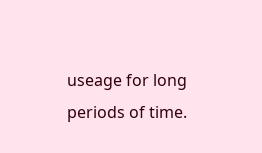useage for long periods of time.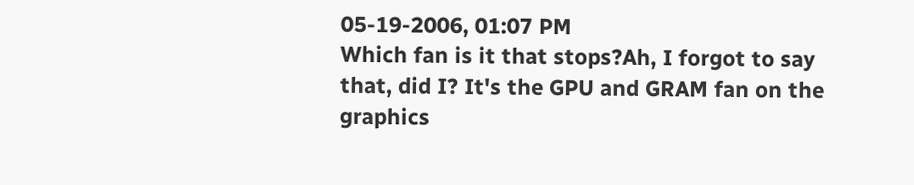05-19-2006, 01:07 PM
Which fan is it that stops?Ah, I forgot to say that, did I? It's the GPU and GRAM fan on the graphics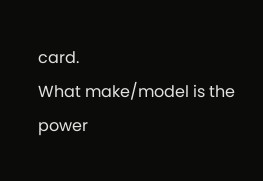card.
What make/model is the power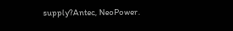supply?Antec, NeoPower.